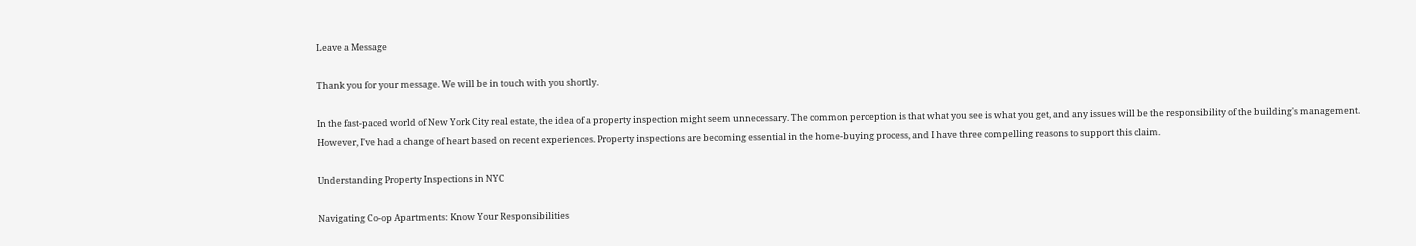Leave a Message

Thank you for your message. We will be in touch with you shortly.

In the fast-paced world of New York City real estate, the idea of a property inspection might seem unnecessary. The common perception is that what you see is what you get, and any issues will be the responsibility of the building's management. However, I've had a change of heart based on recent experiences. Property inspections are becoming essential in the home-buying process, and I have three compelling reasons to support this claim.

Understanding Property Inspections in NYC

Navigating Co-op Apartments: Know Your Responsibilities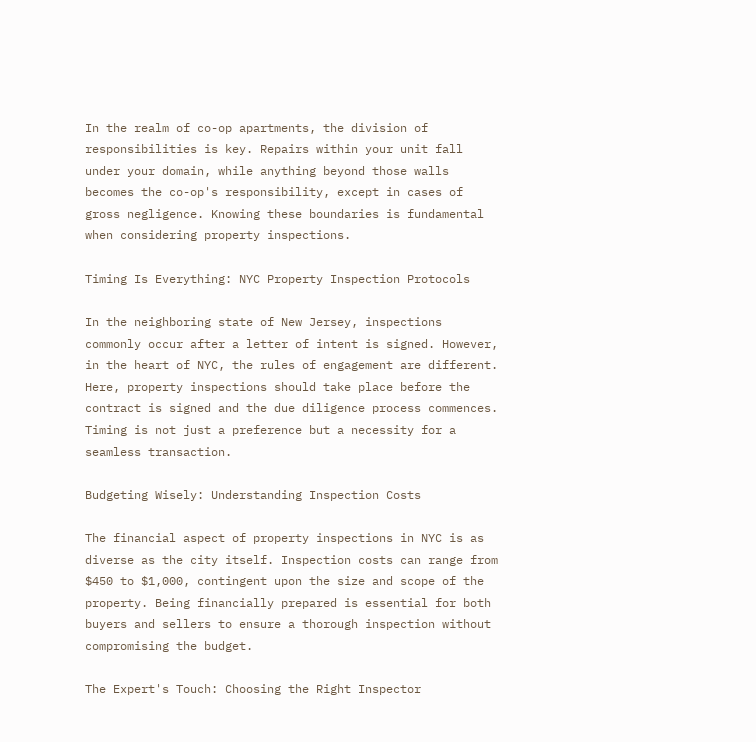In the realm of co-op apartments, the division of responsibilities is key. Repairs within your unit fall under your domain, while anything beyond those walls becomes the co-op's responsibility, except in cases of gross negligence. Knowing these boundaries is fundamental when considering property inspections.

Timing Is Everything: NYC Property Inspection Protocols

In the neighboring state of New Jersey, inspections commonly occur after a letter of intent is signed. However, in the heart of NYC, the rules of engagement are different. Here, property inspections should take place before the contract is signed and the due diligence process commences. Timing is not just a preference but a necessity for a seamless transaction.

Budgeting Wisely: Understanding Inspection Costs

The financial aspect of property inspections in NYC is as diverse as the city itself. Inspection costs can range from $450 to $1,000, contingent upon the size and scope of the property. Being financially prepared is essential for both buyers and sellers to ensure a thorough inspection without compromising the budget.

The Expert's Touch: Choosing the Right Inspector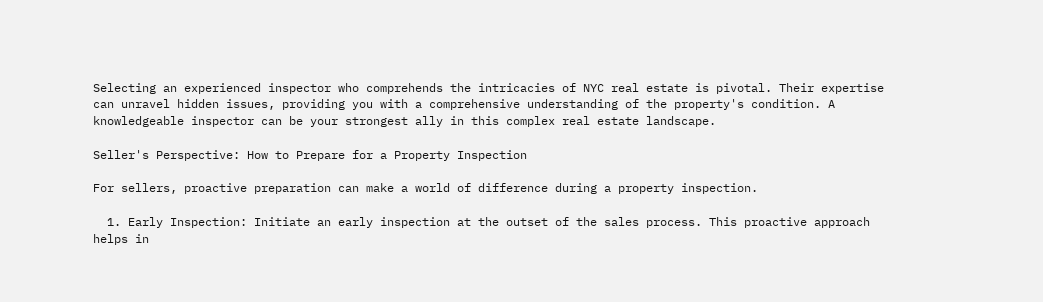Selecting an experienced inspector who comprehends the intricacies of NYC real estate is pivotal. Their expertise can unravel hidden issues, providing you with a comprehensive understanding of the property's condition. A knowledgeable inspector can be your strongest ally in this complex real estate landscape.

Seller's Perspective: How to Prepare for a Property Inspection

For sellers, proactive preparation can make a world of difference during a property inspection.

  1. Early Inspection: Initiate an early inspection at the outset of the sales process. This proactive approach helps in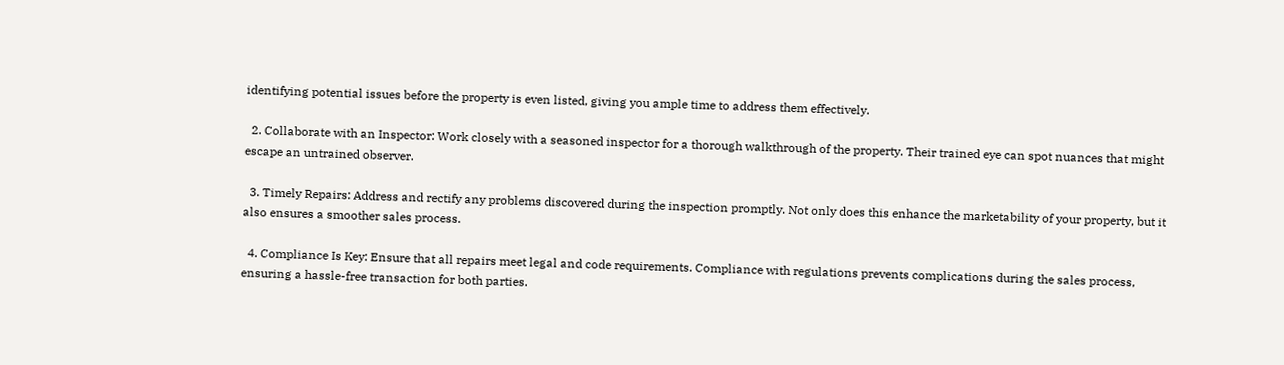identifying potential issues before the property is even listed, giving you ample time to address them effectively.

  2. Collaborate with an Inspector: Work closely with a seasoned inspector for a thorough walkthrough of the property. Their trained eye can spot nuances that might escape an untrained observer.

  3. Timely Repairs: Address and rectify any problems discovered during the inspection promptly. Not only does this enhance the marketability of your property, but it also ensures a smoother sales process.

  4. Compliance Is Key: Ensure that all repairs meet legal and code requirements. Compliance with regulations prevents complications during the sales process, ensuring a hassle-free transaction for both parties.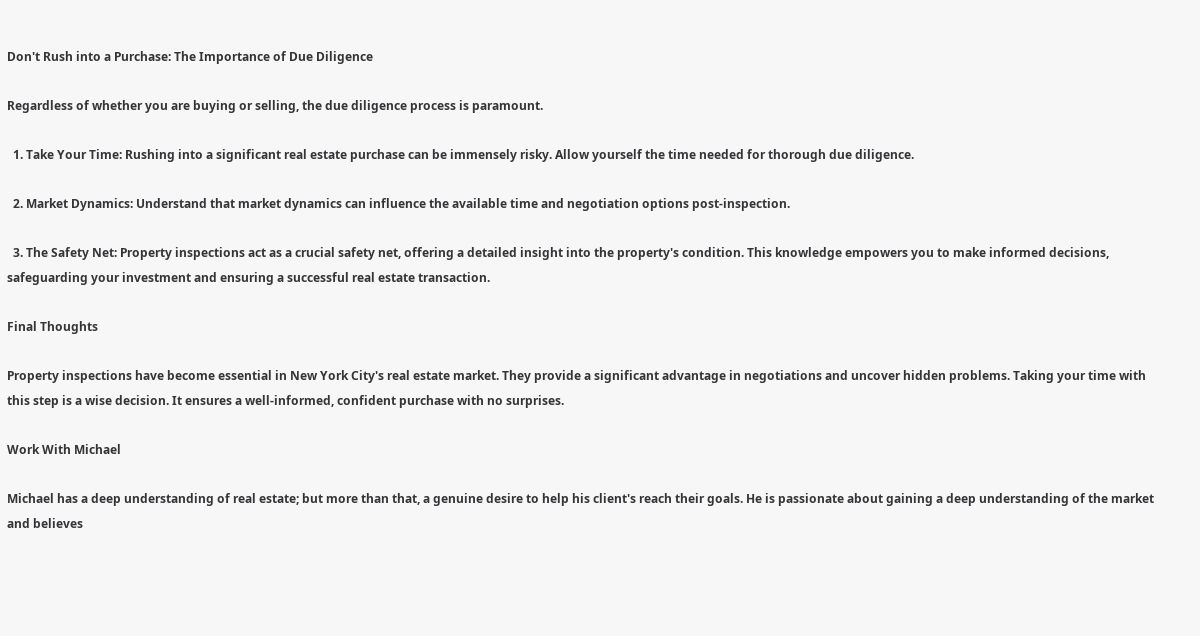Don't Rush into a Purchase: The Importance of Due Diligence

Regardless of whether you are buying or selling, the due diligence process is paramount.

  1. Take Your Time: Rushing into a significant real estate purchase can be immensely risky. Allow yourself the time needed for thorough due diligence.

  2. Market Dynamics: Understand that market dynamics can influence the available time and negotiation options post-inspection.

  3. The Safety Net: Property inspections act as a crucial safety net, offering a detailed insight into the property's condition. This knowledge empowers you to make informed decisions, safeguarding your investment and ensuring a successful real estate transaction.

Final Thoughts

Property inspections have become essential in New York City's real estate market. They provide a significant advantage in negotiations and uncover hidden problems. Taking your time with this step is a wise decision. It ensures a well-informed, confident purchase with no surprises.

Work With Michael

Michael has a deep understanding of real estate; but more than that, a genuine desire to help his client's reach their goals. He is passionate about gaining a deep understanding of the market and believes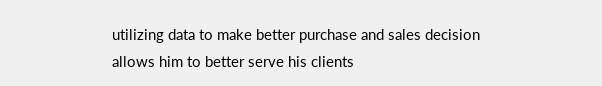utilizing data to make better purchase and sales decision allows him to better serve his clients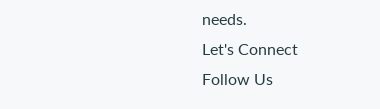needs.
Let's Connect
Follow Us